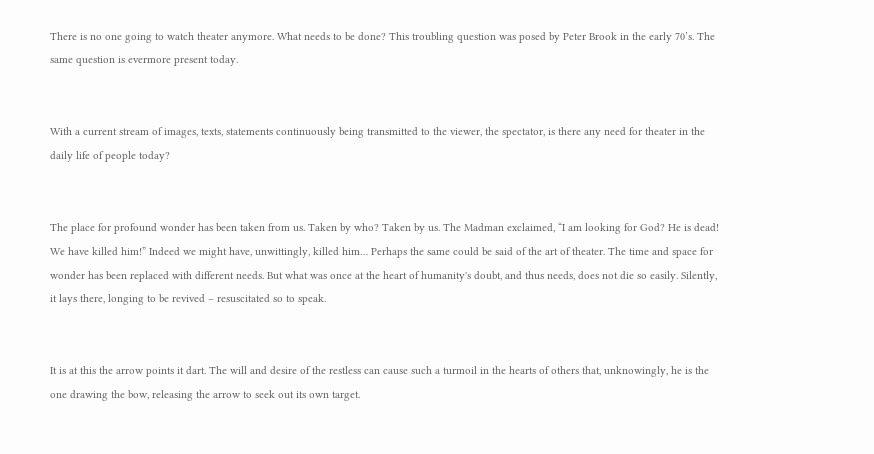There is no one going to watch theater anymore. What needs to be done? This troubling question was posed by Peter Brook in the early 70’s. The same question is evermore present today.


With a current stream of images, texts, statements continuously being transmitted to the viewer, the spectator, is there any need for theater in the daily life of people today?


The place for profound wonder has been taken from us. Taken by who? Taken by us. The Madman exclaimed, “I am looking for God? He is dead! We have killed him!” Indeed we might have, unwittingly, killed him… Perhaps the same could be said of the art of theater. The time and space for wonder has been replaced with different needs. But what was once at the heart of humanity's doubt, and thus needs, does not die so easily. Silently, it lays there, longing to be revived – resuscitated so to speak.


It is at this the arrow points it dart. The will and desire of the restless can cause such a turmoil in the hearts of others that, unknowingly, he is the one drawing the bow, releasing the arrow to seek out its own target.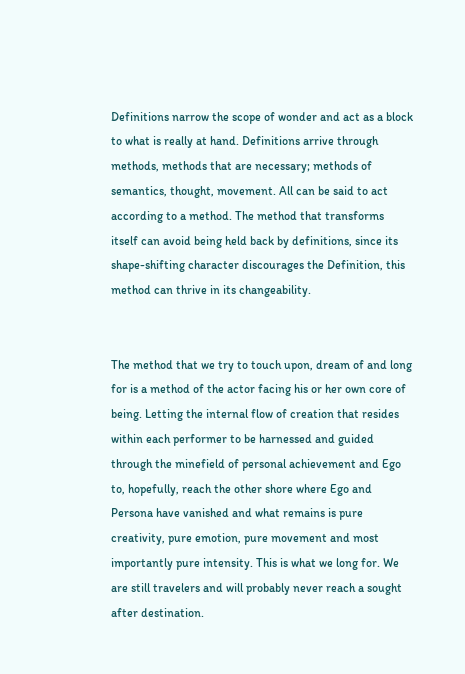Definitions narrow the scope of wonder and act as a block to what is really at hand. Definitions arrive through methods, methods that are necessary; methods of semantics, thought, movement. All can be said to act according to a method. The method that transforms itself can avoid being held back by definitions, since its shape-shifting character discourages the Definition, this method can thrive in its changeability.


The method that we try to touch upon, dream of and long for is a method of the actor facing his or her own core of being. Letting the internal flow of creation that resides within each performer to be harnessed and guided through the minefield of personal achievement and Ego to, hopefully, reach the other shore where Ego and Persona have vanished and what remains is pure creativity, pure emotion, pure movement and most importantly pure intensity. This is what we long for. We are still travelers and will probably never reach a sought after destination.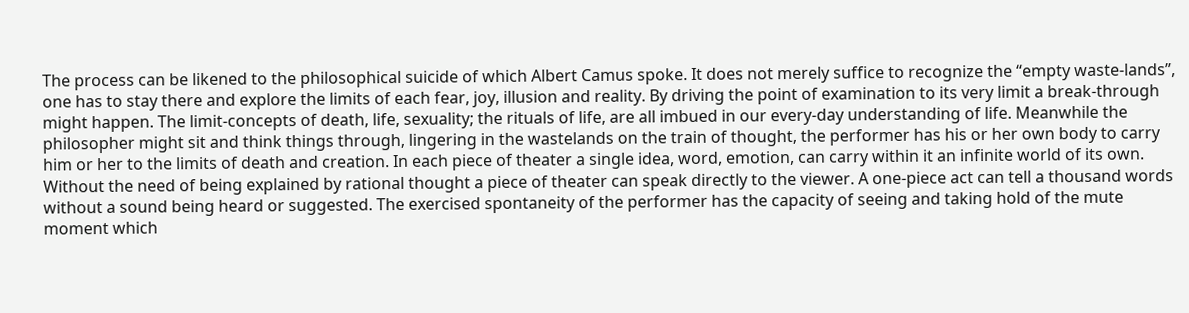The process can be likened to the philosophical suicide of which Albert Camus spoke. It does not merely suffice to recognize the “empty waste-lands”, one has to stay there and explore the limits of each fear, joy, illusion and reality. By driving the point of examination to its very limit a break-through might happen. The limit-concepts of death, life, sexuality; the rituals of life, are all imbued in our every-day understanding of life. Meanwhile the philosopher might sit and think things through, lingering in the wastelands on the train of thought, the performer has his or her own body to carry him or her to the limits of death and creation. In each piece of theater a single idea, word, emotion, can carry within it an infinite world of its own. Without the need of being explained by rational thought a piece of theater can speak directly to the viewer. A one-piece act can tell a thousand words without a sound being heard or suggested. The exercised spontaneity of the performer has the capacity of seeing and taking hold of the mute moment which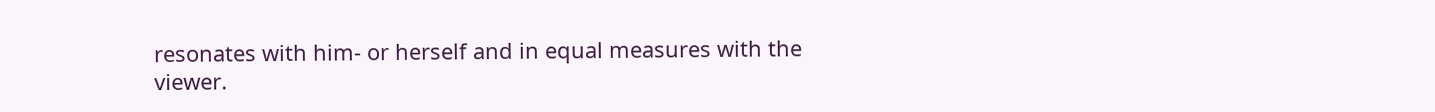resonates with him- or herself and in equal measures with the viewer.